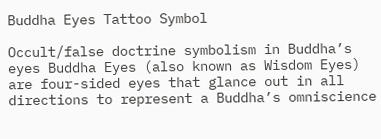Buddha Eyes Tattoo Symbol

Occult/false doctrine symbolism in Buddha’s eyes Buddha Eyes (also known as Wisdom Eyes) are four-sided eyes that glance out in all directions to represent a Buddha’s omniscience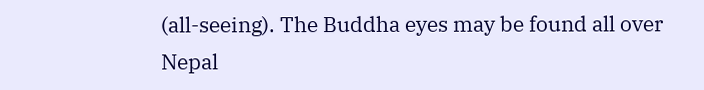(all-seeing). The Buddha eyes may be found all over Nepal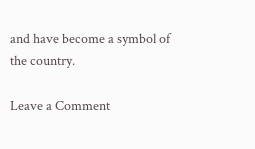and have become a symbol of the country.

Leave a Comment